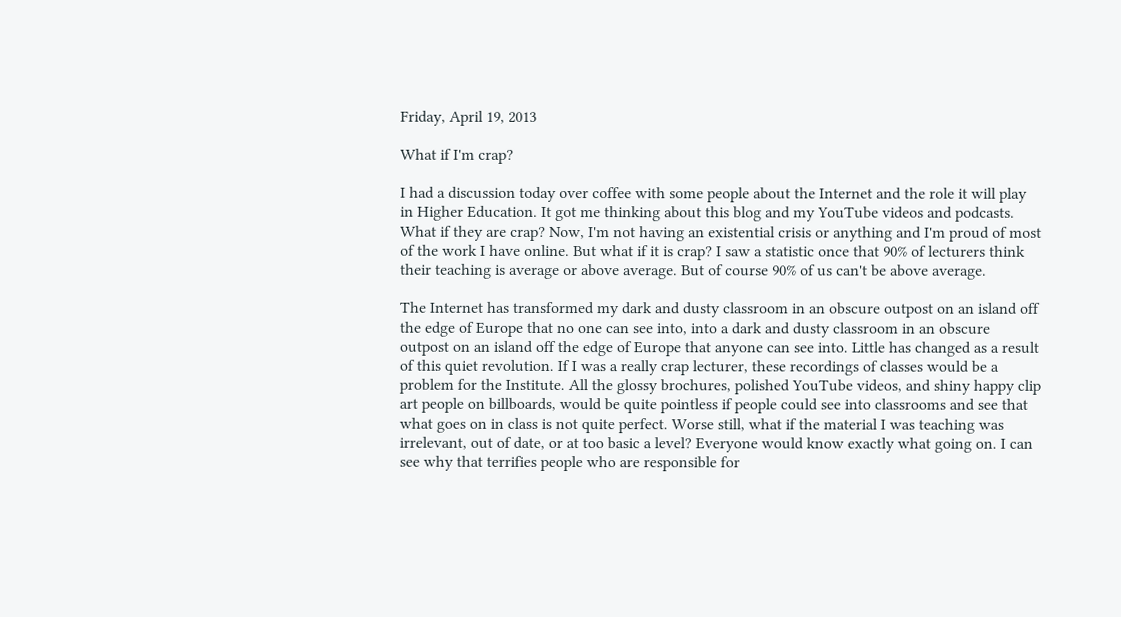Friday, April 19, 2013

What if I'm crap?

I had a discussion today over coffee with some people about the Internet and the role it will play in Higher Education. It got me thinking about this blog and my YouTube videos and podcasts. What if they are crap? Now, I'm not having an existential crisis or anything and I'm proud of most of the work I have online. But what if it is crap? I saw a statistic once that 90% of lecturers think their teaching is average or above average. But of course 90% of us can't be above average.

The Internet has transformed my dark and dusty classroom in an obscure outpost on an island off the edge of Europe that no one can see into, into a dark and dusty classroom in an obscure outpost on an island off the edge of Europe that anyone can see into. Little has changed as a result of this quiet revolution. If I was a really crap lecturer, these recordings of classes would be a problem for the Institute. All the glossy brochures, polished YouTube videos, and shiny happy clip art people on billboards, would be quite pointless if people could see into classrooms and see that what goes on in class is not quite perfect. Worse still, what if the material I was teaching was irrelevant, out of date, or at too basic a level? Everyone would know exactly what going on. I can see why that terrifies people who are responsible for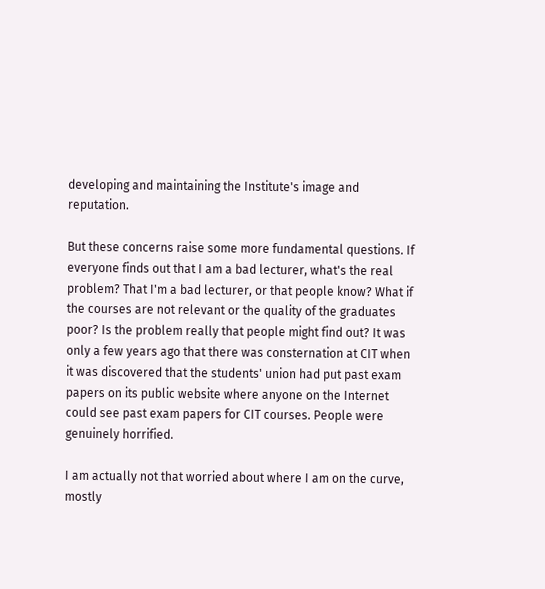developing and maintaining the Institute's image and reputation.

But these concerns raise some more fundamental questions. If everyone finds out that I am a bad lecturer, what's the real problem? That I'm a bad lecturer, or that people know? What if the courses are not relevant or the quality of the graduates poor? Is the problem really that people might find out? It was only a few years ago that there was consternation at CIT when it was discovered that the students' union had put past exam papers on its public website where anyone on the Internet could see past exam papers for CIT courses. People were genuinely horrified.

I am actually not that worried about where I am on the curve, mostly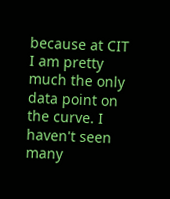because at CIT I am pretty much the only data point on the curve. I haven't seen many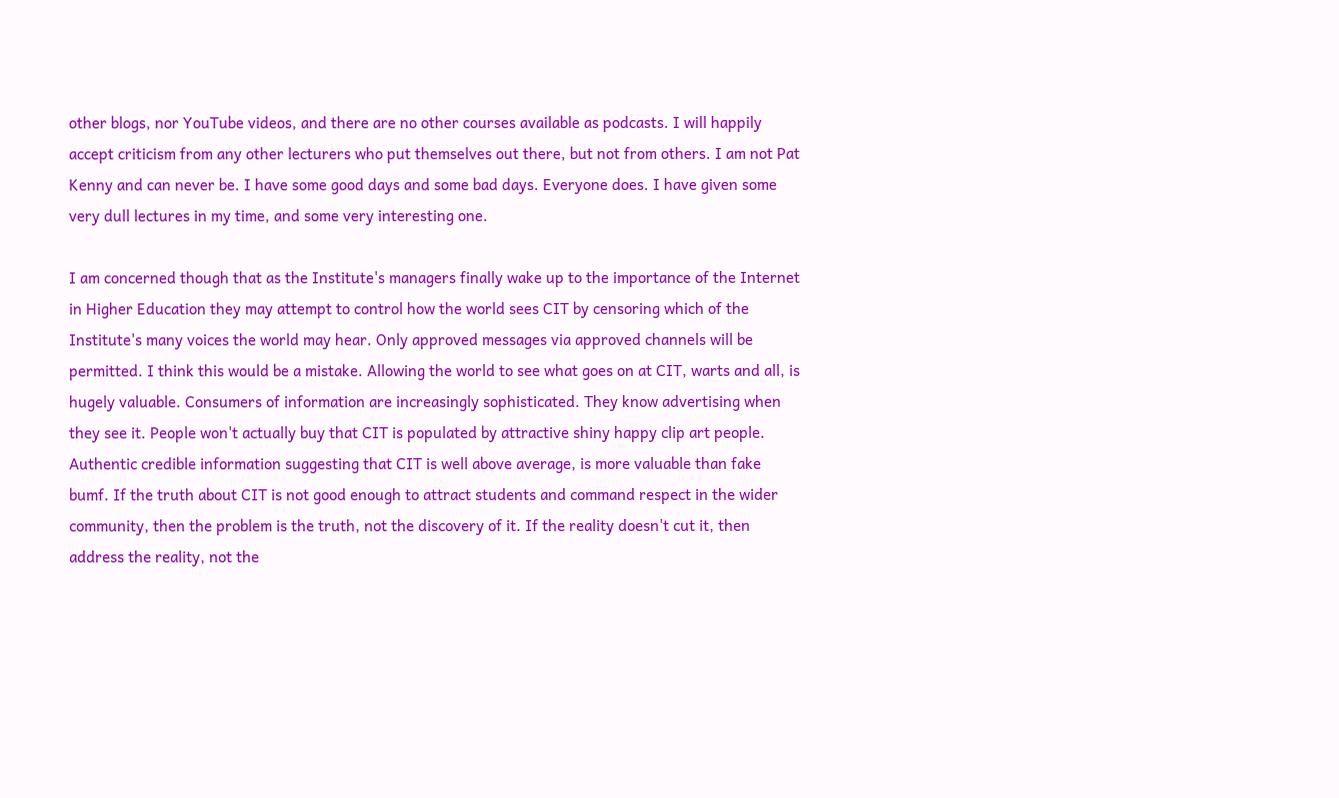other blogs, nor YouTube videos, and there are no other courses available as podcasts. I will happily accept criticism from any other lecturers who put themselves out there, but not from others. I am not Pat Kenny and can never be. I have some good days and some bad days. Everyone does. I have given some very dull lectures in my time, and some very interesting one.

I am concerned though that as the Institute's managers finally wake up to the importance of the Internet in Higher Education they may attempt to control how the world sees CIT by censoring which of the Institute's many voices the world may hear. Only approved messages via approved channels will be permitted. I think this would be a mistake. Allowing the world to see what goes on at CIT, warts and all, is hugely valuable. Consumers of information are increasingly sophisticated. They know advertising when they see it. People won't actually buy that CIT is populated by attractive shiny happy clip art people. Authentic credible information suggesting that CIT is well above average, is more valuable than fake bumf. If the truth about CIT is not good enough to attract students and command respect in the wider community, then the problem is the truth, not the discovery of it. If the reality doesn't cut it, then address the reality, not the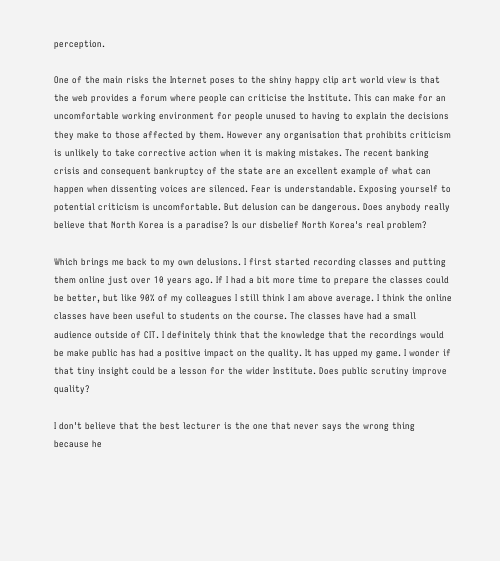perception.

One of the main risks the Internet poses to the shiny happy clip art world view is that the web provides a forum where people can criticise the Institute. This can make for an uncomfortable working environment for people unused to having to explain the decisions they make to those affected by them. However any organisation that prohibits criticism is unlikely to take corrective action when it is making mistakes. The recent banking crisis and consequent bankruptcy of the state are an excellent example of what can happen when dissenting voices are silenced. Fear is understandable. Exposing yourself to potential criticism is uncomfortable. But delusion can be dangerous. Does anybody really believe that North Korea is a paradise? Is our disbelief North Korea's real problem?

Which brings me back to my own delusions. I first started recording classes and putting them online just over 10 years ago. If I had a bit more time to prepare the classes could be better, but like 90% of my colleagues I still think I am above average. I think the online classes have been useful to students on the course. The classes have had a small audience outside of CIT. I definitely think that the knowledge that the recordings would be make public has had a positive impact on the quality. It has upped my game. I wonder if that tiny insight could be a lesson for the wider Institute. Does public scrutiny improve quality?

I don't believe that the best lecturer is the one that never says the wrong thing because he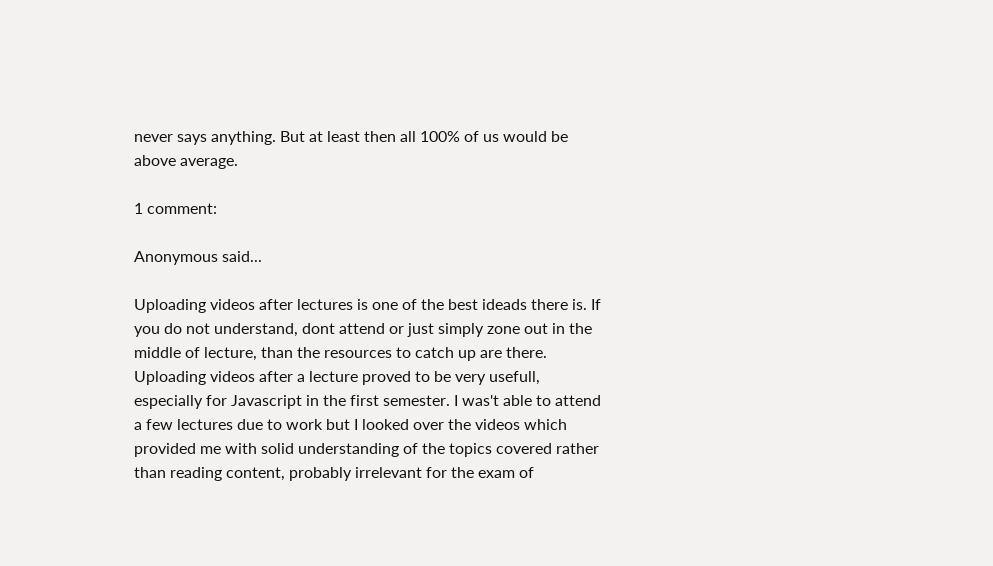never says anything. But at least then all 100% of us would be above average.

1 comment:

Anonymous said...

Uploading videos after lectures is one of the best ideads there is. If you do not understand, dont attend or just simply zone out in the middle of lecture, than the resources to catch up are there. Uploading videos after a lecture proved to be very usefull, especially for Javascript in the first semester. I was't able to attend a few lectures due to work but I looked over the videos which provided me with solid understanding of the topics covered rather than reading content, probably irrelevant for the exam of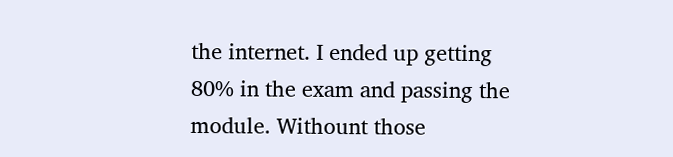the internet. I ended up getting 80% in the exam and passing the module. Withount those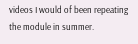videos I would of been repeating the module in summer.